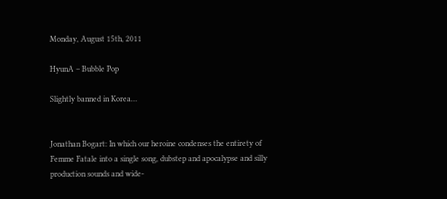Monday, August 15th, 2011

HyunA – Bubble Pop

Slightly banned in Korea…


Jonathan Bogart: In which our heroine condenses the entirety of Femme Fatale into a single song, dubstep and apocalypse and silly production sounds and wide-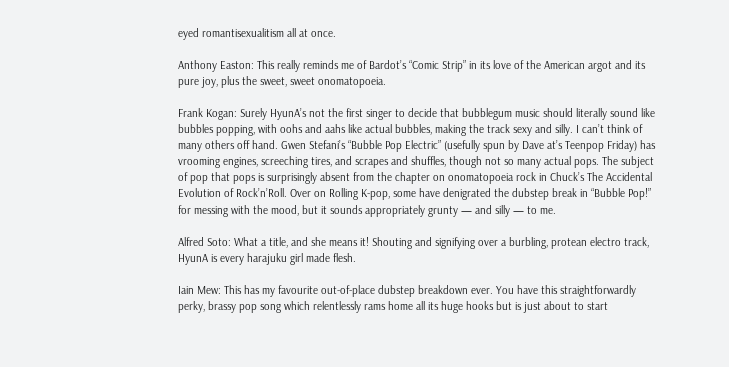eyed romantisexualitism all at once.

Anthony Easton: This really reminds me of Bardot’s “Comic Strip” in its love of the American argot and its pure joy, plus the sweet, sweet onomatopoeia.

Frank Kogan: Surely HyunA’s not the first singer to decide that bubblegum music should literally sound like bubbles popping, with oohs and aahs like actual bubbles, making the track sexy and silly. I can’t think of many others off hand. Gwen Stefani’s “Bubble Pop Electric” (usefully spun by Dave at’s Teenpop Friday) has vrooming engines, screeching tires, and scrapes and shuffles, though not so many actual pops. The subject of pop that pops is surprisingly absent from the chapter on onomatopoeia rock in Chuck’s The Accidental Evolution of Rock’n’Roll. Over on Rolling K-pop, some have denigrated the dubstep break in “Bubble Pop!” for messing with the mood, but it sounds appropriately grunty — and silly — to me.

Alfred Soto: What a title, and she means it! Shouting and signifying over a burbling, protean electro track, HyunA is every harajuku girl made flesh.

Iain Mew: This has my favourite out-of-place dubstep breakdown ever. You have this straightforwardly perky, brassy pop song which relentlessly rams home all its huge hooks but is just about to start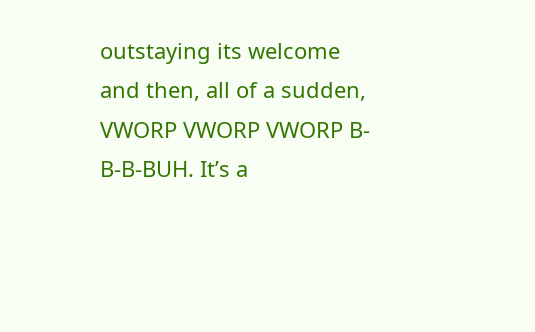outstaying its welcome and then, all of a sudden, VWORP VWORP VWORP B-B-B-BUH. It’s a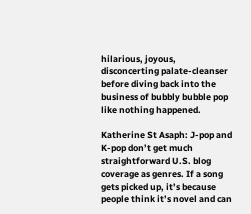hilarious, joyous, disconcerting palate-cleanser before diving back into the business of bubbly bubble pop like nothing happened.

Katherine St Asaph: J-pop and K-pop don’t get much straightforward U.S. blog coverage as genres. If a song gets picked up, it’s because people think it’s novel and can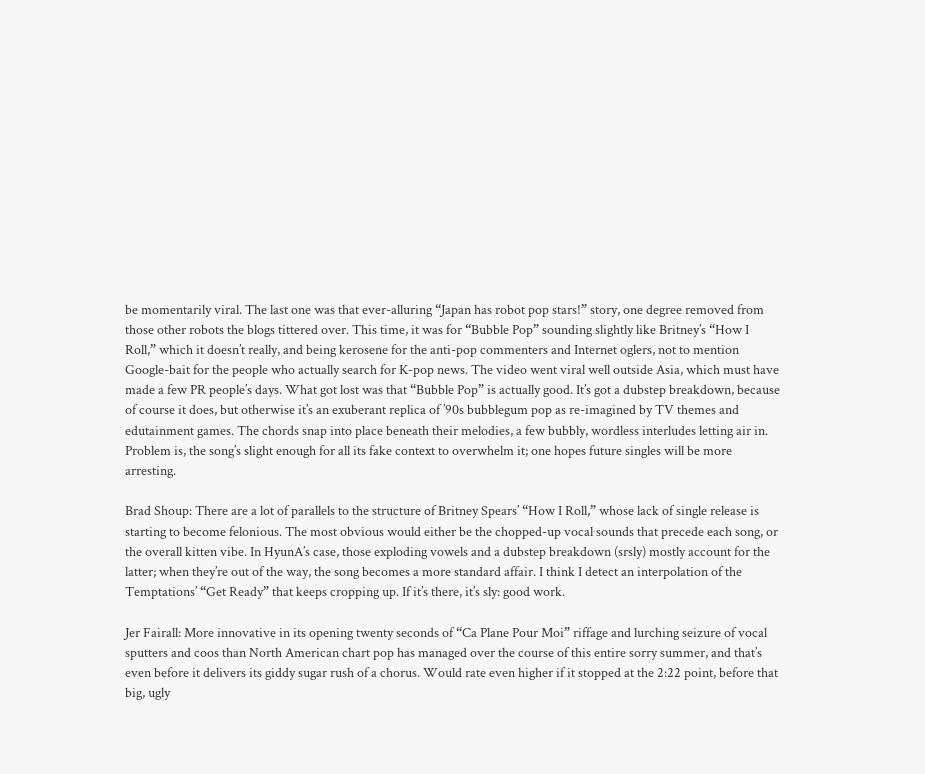be momentarily viral. The last one was that ever-alluring “Japan has robot pop stars!” story, one degree removed from those other robots the blogs tittered over. This time, it was for “Bubble Pop” sounding slightly like Britney’s “How I Roll,” which it doesn’t really, and being kerosene for the anti-pop commenters and Internet oglers, not to mention Google-bait for the people who actually search for K-pop news. The video went viral well outside Asia, which must have made a few PR people’s days. What got lost was that “Bubble Pop” is actually good. It’s got a dubstep breakdown, because of course it does, but otherwise it’s an exuberant replica of ’90s bubblegum pop as re-imagined by TV themes and edutainment games. The chords snap into place beneath their melodies, a few bubbly, wordless interludes letting air in. Problem is, the song’s slight enough for all its fake context to overwhelm it; one hopes future singles will be more arresting.

Brad Shoup: There are a lot of parallels to the structure of Britney Spears’ “How I Roll,” whose lack of single release is starting to become felonious. The most obvious would either be the chopped-up vocal sounds that precede each song, or the overall kitten vibe. In HyunA’s case, those exploding vowels and a dubstep breakdown (srsly) mostly account for the latter; when they’re out of the way, the song becomes a more standard affair. I think I detect an interpolation of the Temptations’ “Get Ready” that keeps cropping up. If it’s there, it’s sly: good work.

Jer Fairall: More innovative in its opening twenty seconds of “Ca Plane Pour Moi” riffage and lurching seizure of vocal sputters and coos than North American chart pop has managed over the course of this entire sorry summer, and that’s even before it delivers its giddy sugar rush of a chorus. Would rate even higher if it stopped at the 2:22 point, before that big, ugly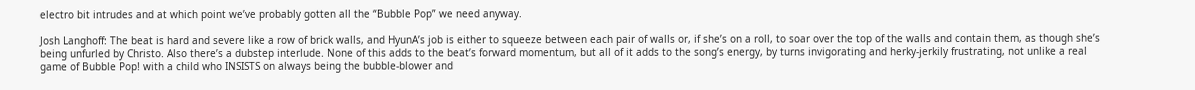electro bit intrudes and at which point we’ve probably gotten all the “Bubble Pop” we need anyway.

Josh Langhoff: The beat is hard and severe like a row of brick walls, and HyunA’s job is either to squeeze between each pair of walls or, if she’s on a roll, to soar over the top of the walls and contain them, as though she’s being unfurled by Christo. Also there’s a dubstep interlude. None of this adds to the beat’s forward momentum, but all of it adds to the song’s energy, by turns invigorating and herky-jerkily frustrating, not unlike a real game of Bubble Pop! with a child who INSISTS on always being the bubble-blower and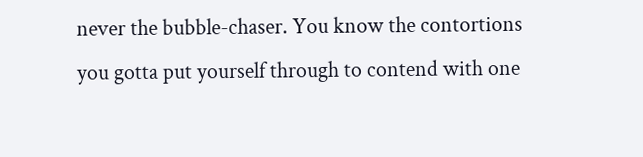never the bubble-chaser. You know the contortions you gotta put yourself through to contend with one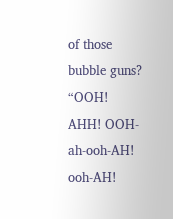of those bubble guns? “OOH! AHH! OOH-ah-ooh-AH! ooh-AH!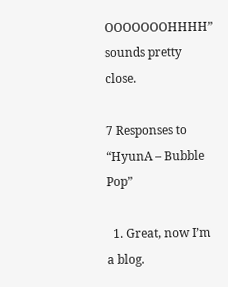OOOOOOOHHHH” sounds pretty close.

7 Responses to “HyunA – Bubble Pop”

  1. Great, now I’m a blog.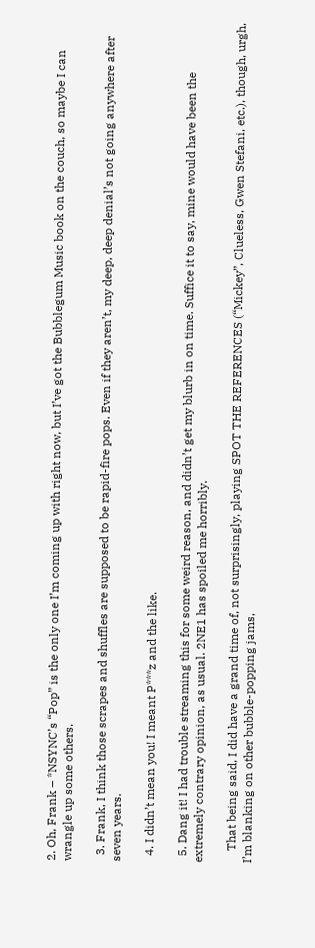2. Oh, Frank – *NSYNC’s “Pop” is the only one I’m coming up with right now, but I’ve got the Bubblegum Music book on the couch, so maybe I can wrangle up some others.

  3. Frank, I think those scrapes and shuffles are supposed to be rapid-fire pops. Even if they aren’t, my deep, deep denial’s not going anywhere after seven years.

  4. I didn’t mean you! I meant P***z and the like.

  5. Dang it! I had trouble streaming this for some weird reason, and didn’t get my blurb in on time. Suffice it to say, mine would have been the extremely contrary opinion, as usual. 2NE1 has spoiled me horribly.

    That being said, I did have a grand time of, not surprisingly, playing SPOT THE REFERENCES (“Mickey”, Clueless, Gwen Stefani, etc.), though, urgh, I’m blanking on other bubble-popping jams,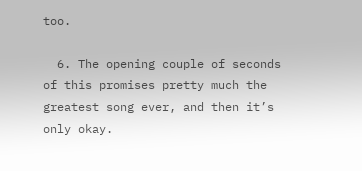too.

  6. The opening couple of seconds of this promises pretty much the greatest song ever, and then it’s only okay.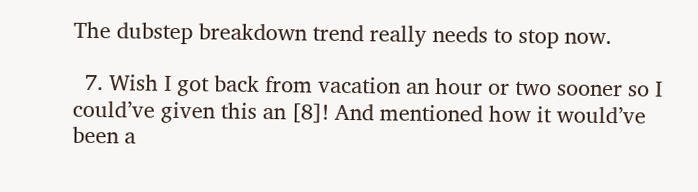The dubstep breakdown trend really needs to stop now.

  7. Wish I got back from vacation an hour or two sooner so I could’ve given this an [8]! And mentioned how it would’ve been a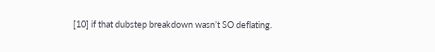[10] if that dubstep breakdown wasn’t SO deflating.